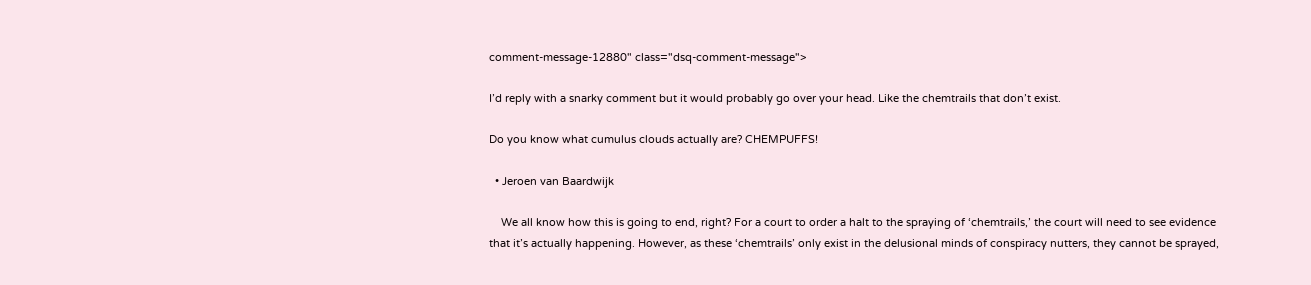comment-message-12880" class="dsq-comment-message">

I’d reply with a snarky comment but it would probably go over your head. Like the chemtrails that don’t exist.

Do you know what cumulus clouds actually are? CHEMPUFFS!

  • Jeroen van Baardwijk

    We all know how this is going to end, right? For a court to order a halt to the spraying of ‘chemtrails,’ the court will need to see evidence that it’s actually happening. However, as these ‘chemtrails’ only exist in the delusional minds of conspiracy nutters, they cannot be sprayed,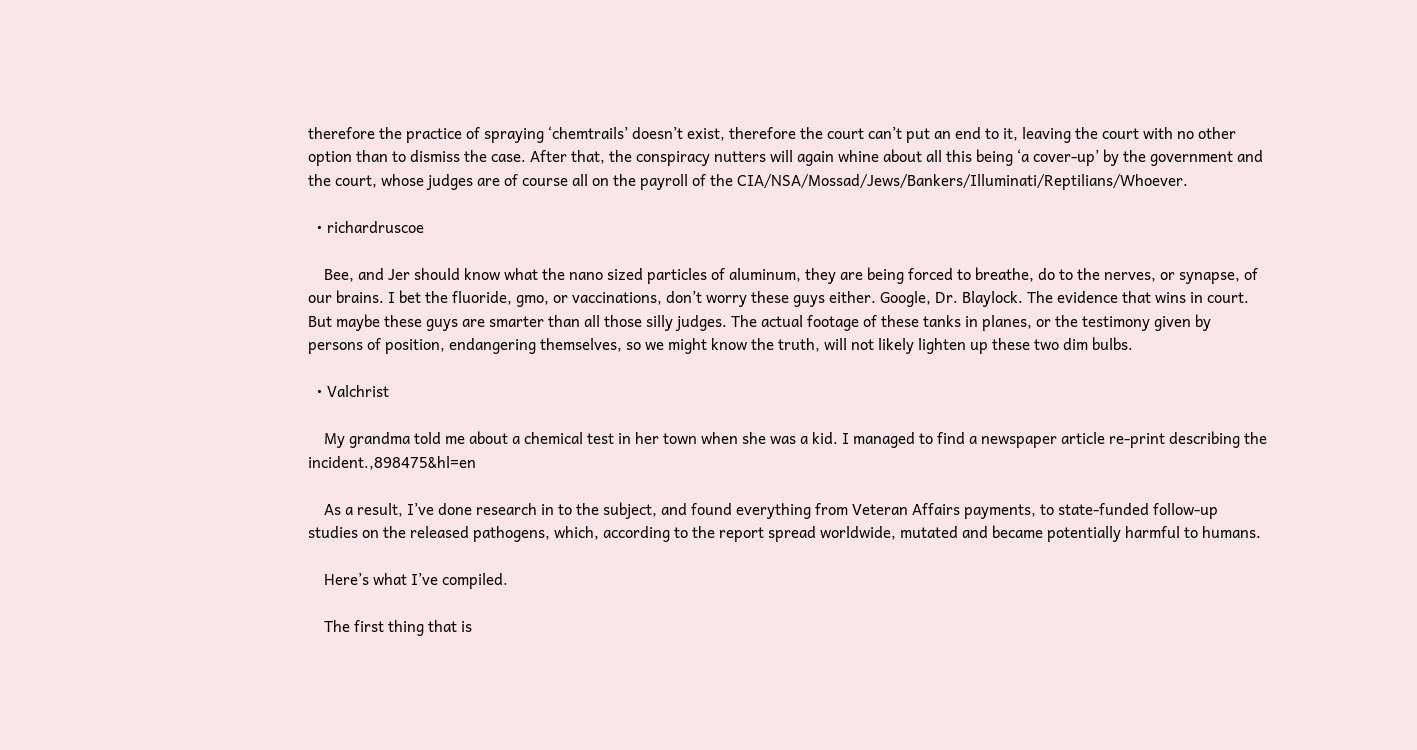therefore the practice of spraying ‘chemtrails’ doesn’t exist, therefore the court can’t put an end to it, leaving the court with no other option than to dismiss the case. After that, the conspiracy nutters will again whine about all this being ‘a cover-up’ by the government and the court, whose judges are of course all on the payroll of the CIA/NSA/Mossad/Jews/Bankers/Illuminati/Reptilians/Whoever.

  • richardruscoe

    Bee, and Jer should know what the nano sized particles of aluminum, they are being forced to breathe, do to the nerves, or synapse, of our brains. I bet the fluoride, gmo, or vaccinations, don’t worry these guys either. Google, Dr. Blaylock. The evidence that wins in court. But maybe these guys are smarter than all those silly judges. The actual footage of these tanks in planes, or the testimony given by persons of position, endangering themselves, so we might know the truth, will not likely lighten up these two dim bulbs.

  • Valchrist

    My grandma told me about a chemical test in her town when she was a kid. I managed to find a newspaper article re-print describing the incident.,898475&hl=en

    As a result, I’ve done research in to the subject, and found everything from Veteran Affairs payments, to state-funded follow-up studies on the released pathogens, which, according to the report spread worldwide, mutated and became potentially harmful to humans.

    Here’s what I’ve compiled.

    The first thing that is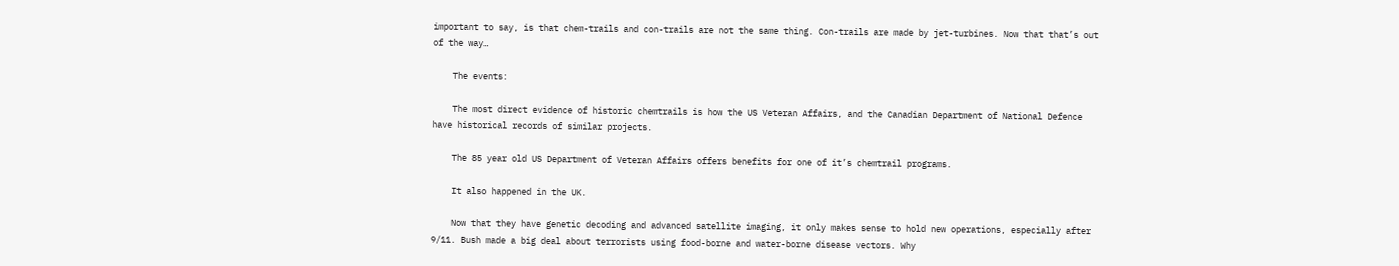important to say, is that chem-trails and con-trails are not the same thing. Con-trails are made by jet-turbines. Now that that’s out of the way…

    The events:

    The most direct evidence of historic chemtrails is how the US Veteran Affairs, and the Canadian Department of National Defence have historical records of similar projects.

    The 85 year old US Department of Veteran Affairs offers benefits for one of it’s chemtrail programs.

    It also happened in the UK.

    Now that they have genetic decoding and advanced satellite imaging, it only makes sense to hold new operations, especially after 9/11. Bush made a big deal about terrorists using food-borne and water-borne disease vectors. Why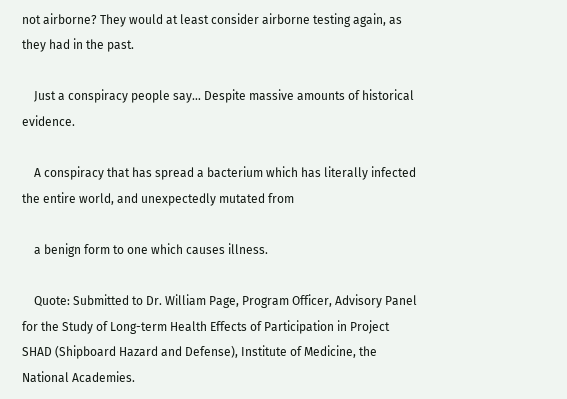not airborne? They would at least consider airborne testing again, as they had in the past.

    Just a conspiracy people say… Despite massive amounts of historical evidence.

    A conspiracy that has spread a bacterium which has literally infected the entire world, and unexpectedly mutated from

    a benign form to one which causes illness.

    Quote: Submitted to Dr. William Page, Program Officer, Advisory Panel for the Study of Long-term Health Effects of Participation in Project SHAD (Shipboard Hazard and Defense), Institute of Medicine, the National Academies.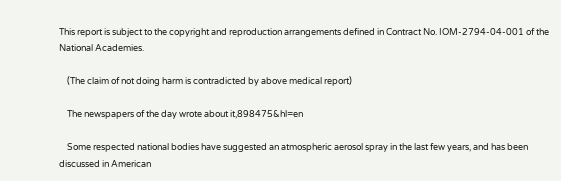This report is subject to the copyright and reproduction arrangements defined in Contract No. IOM-2794-04-001 of the National Academies.

    (The claim of not doing harm is contradicted by above medical report)

    The newspapers of the day wrote about it,898475&hl=en

    Some respected national bodies have suggested an atmospheric aerosol spray in the last few years, and has been discussed in American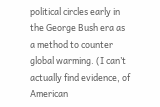political circles early in the George Bush era as a method to counter global warming. (I can’t actually find evidence, of American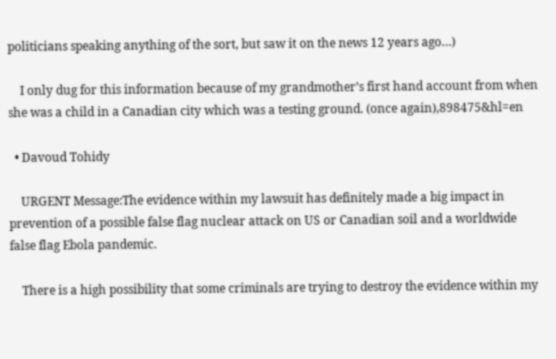politicians speaking anything of the sort, but saw it on the news 12 years ago…)

    I only dug for this information because of my grandmother’s first hand account from when she was a child in a Canadian city which was a testing ground. (once again),898475&hl=en

  • Davoud Tohidy

    URGENT Message:The evidence within my lawsuit has definitely made a big impact in prevention of a possible false flag nuclear attack on US or Canadian soil and a worldwide false flag Ebola pandemic.

    There is a high possibility that some criminals are trying to destroy the evidence within my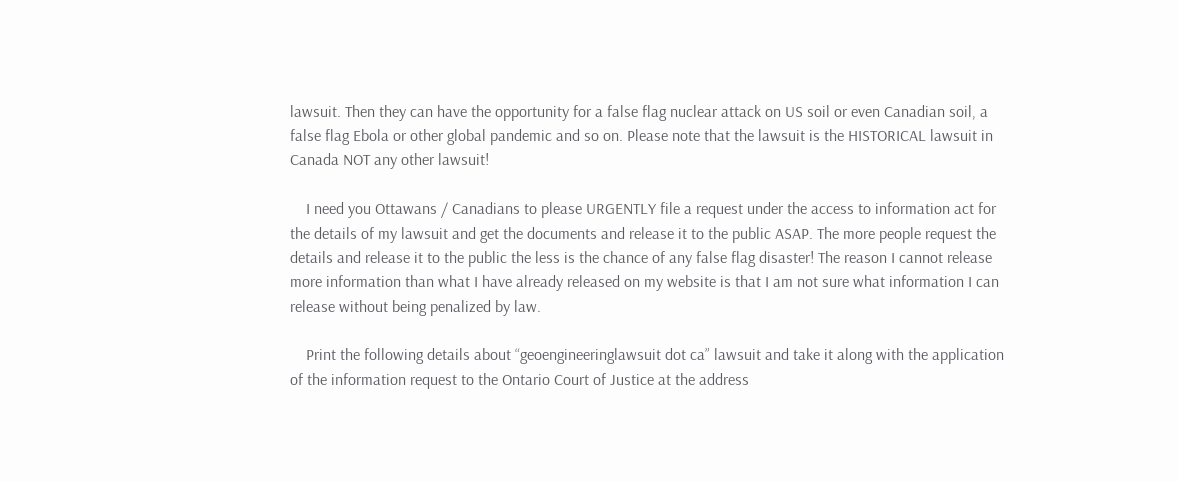lawsuit. Then they can have the opportunity for a false flag nuclear attack on US soil or even Canadian soil, a false flag Ebola or other global pandemic and so on. Please note that the lawsuit is the HISTORICAL lawsuit in Canada NOT any other lawsuit!

    I need you Ottawans / Canadians to please URGENTLY file a request under the access to information act for the details of my lawsuit and get the documents and release it to the public ASAP. The more people request the details and release it to the public the less is the chance of any false flag disaster! The reason I cannot release more information than what I have already released on my website is that I am not sure what information I can release without being penalized by law.

    Print the following details about “geoengineeringlawsuit dot ca” lawsuit and take it along with the application of the information request to the Ontario Court of Justice at the address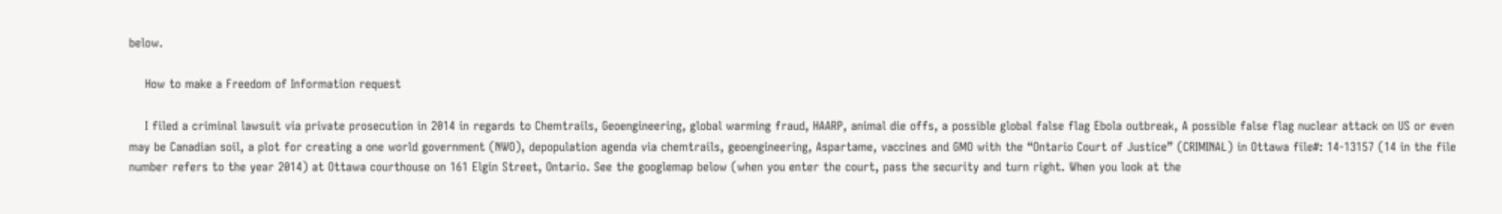below.

    How to make a Freedom of Information request

    I filed a criminal lawsuit via private prosecution in 2014 in regards to Chemtrails, Geoengineering, global warming fraud, HAARP, animal die offs, a possible global false flag Ebola outbreak, A possible false flag nuclear attack on US or even may be Canadian soil, a plot for creating a one world government (NWO), depopulation agenda via chemtrails, geoengineering, Aspartame, vaccines and GMO with the “Ontario Court of Justice” (CRIMINAL) in Ottawa file#: 14-13157 (14 in the file number refers to the year 2014) at Ottawa courthouse on 161 Elgin Street, Ontario. See the googlemap below (when you enter the court, pass the security and turn right. When you look at the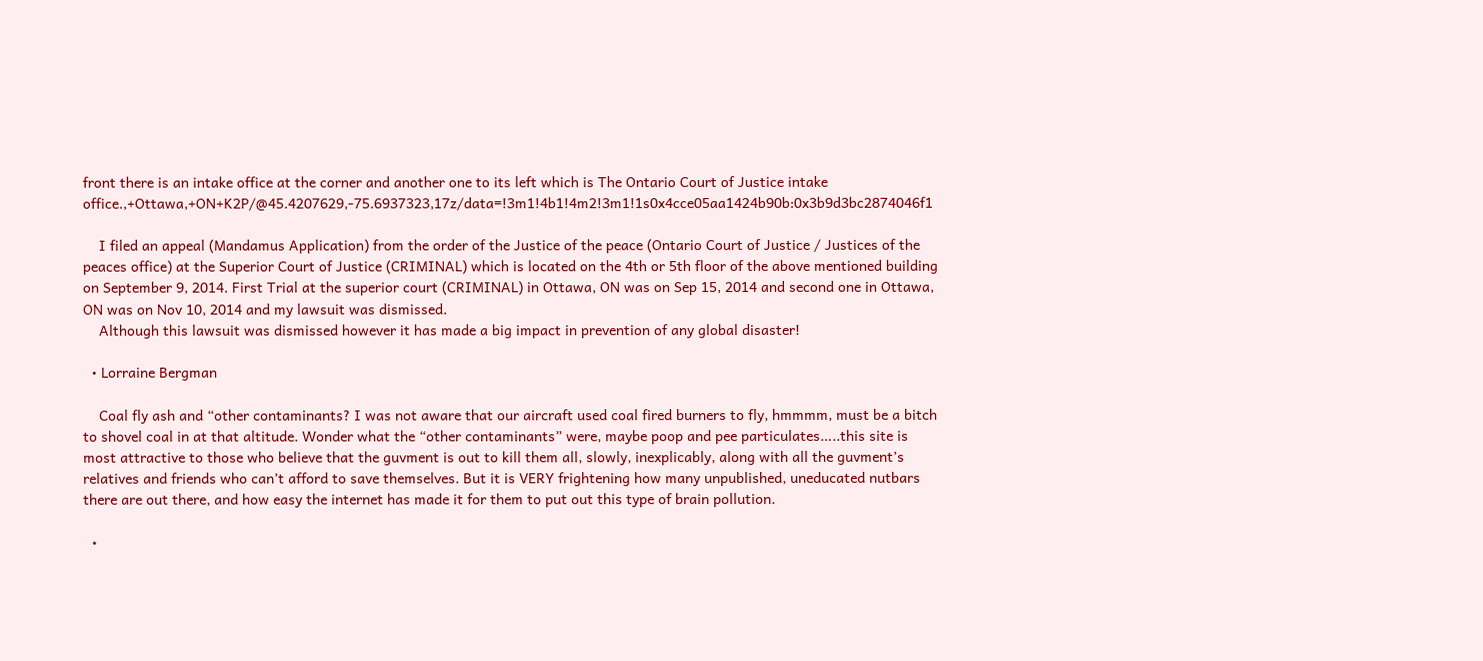front there is an intake office at the corner and another one to its left which is The Ontario Court of Justice intake office.,+Ottawa,+ON+K2P/@45.4207629,-75.6937323,17z/data=!3m1!4b1!4m2!3m1!1s0x4cce05aa1424b90b:0x3b9d3bc2874046f1

    I filed an appeal (Mandamus Application) from the order of the Justice of the peace (Ontario Court of Justice / Justices of the peaces office) at the Superior Court of Justice (CRIMINAL) which is located on the 4th or 5th floor of the above mentioned building on September 9, 2014. First Trial at the superior court (CRIMINAL) in Ottawa, ON was on Sep 15, 2014 and second one in Ottawa, ON was on Nov 10, 2014 and my lawsuit was dismissed.
    Although this lawsuit was dismissed however it has made a big impact in prevention of any global disaster!

  • Lorraine Bergman

    Coal fly ash and “other contaminants? I was not aware that our aircraft used coal fired burners to fly, hmmmm, must be a bitch to shovel coal in at that altitude. Wonder what the “other contaminants” were, maybe poop and pee particulates…..this site is most attractive to those who believe that the guvment is out to kill them all, slowly, inexplicably, along with all the guvment’s relatives and friends who can’t afford to save themselves. But it is VERY frightening how many unpublished, uneducated nutbars there are out there, and how easy the internet has made it for them to put out this type of brain pollution.

  •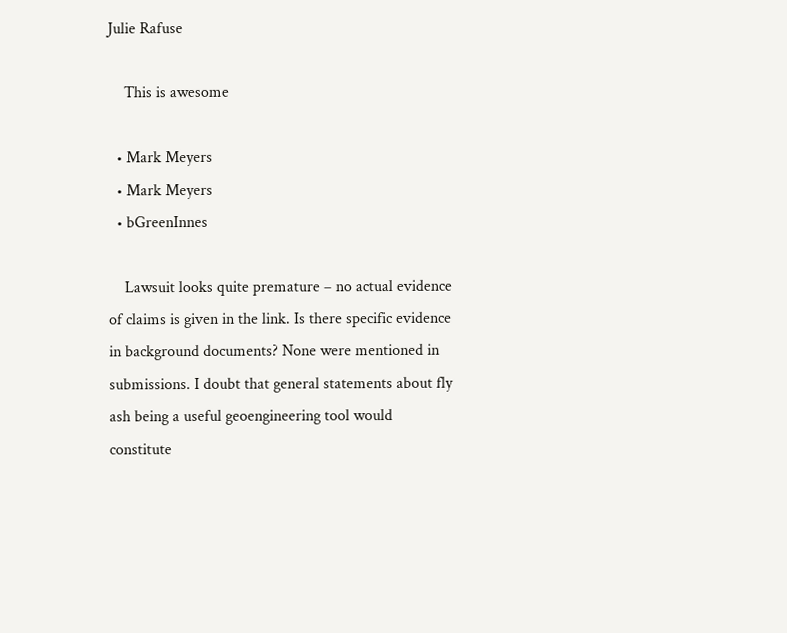Julie Rafuse

    This is awesome

  • Mark Meyers
  • Mark Meyers
  • bGreenInnes

    Lawsuit looks quite premature – no actual evidence of claims is given in the link. Is there specific evidence in background documents? None were mentioned in submissions. I doubt that general statements about fly ash being a useful geoengineering tool would constitute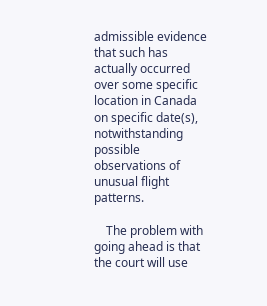admissible evidence that such has actually occurred over some specific location in Canada on specific date(s), notwithstanding possible observations of unusual flight patterns.

    The problem with going ahead is that the court will use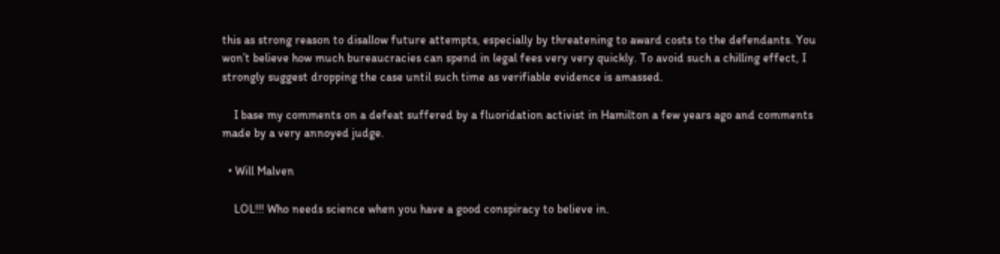this as strong reason to disallow future attempts, especially by threatening to award costs to the defendants. You won’t believe how much bureaucracies can spend in legal fees very very quickly. To avoid such a chilling effect, I strongly suggest dropping the case until such time as verifiable evidence is amassed.

    I base my comments on a defeat suffered by a fluoridation activist in Hamilton a few years ago and comments made by a very annoyed judge.

  • Will Malven

    LOL!!! Who needs science when you have a good conspiracy to believe in.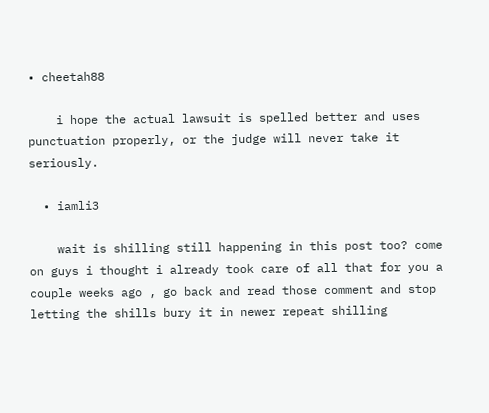• cheetah88

    i hope the actual lawsuit is spelled better and uses punctuation properly, or the judge will never take it seriously.

  • iamli3

    wait is shilling still happening in this post too? come on guys i thought i already took care of all that for you a couple weeks ago , go back and read those comment and stop letting the shills bury it in newer repeat shilling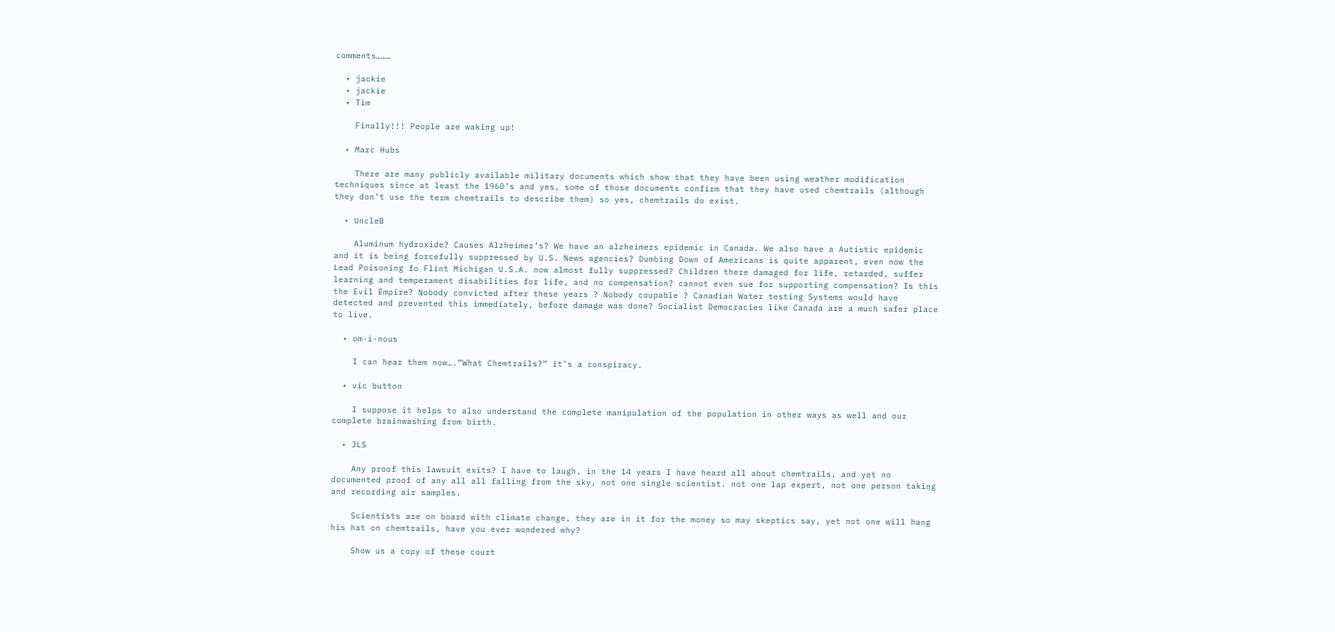comments………

  • jackie
  • jackie
  • Tim

    Finally!!! People are waking up!

  • Marc Hubs

    There are many publicly available military documents which show that they have been using weather modification techniques since at least the 1960’s and yes, some of those documents confirm that they have used chemtrails (although they don’t use the term chemtrails to describe them) so yes, chemtrails do exist.

  • UncleB

    Aluminum hydroxide? Causes Alzheimer’s? We have an alzheimers epidemic in Canada. We also have a Autistic epidemic and it is being forcefully suppressed by U.S. News agencies? Dumbing Down of Americans is quite apparent, even now the Lead Poisoning fo Flint Michigan U.S.A. now almost fully suppressed? Children there damaged for life, retarded, suffer learning and temperament disabilities for life, and no compensation? cannot even sue for supporting compensation? Is this the Evil Empire? Nobody convicted after these years ? Nobody coupable ? Canadian Water testing Systems would have detected and prevented this immediately, before damage was done? Socialist Democracies like Canada are a much safer place to live.

  • om·i·nous

    I can hear them now….”What Chemtrails?” it’s a conspiracy.

  • vic button

    I suppose it helps to also understand the complete manipulation of the population in other ways as well and our complete brainwashing from birth.

  • JLS

    Any proof this lawsuit exits? I have to laugh, in the 14 years I have heard all about chemtrails, and yet no documented proof of any all all falling from the sky, not one single scientist. not one lap expert, not one person taking and recording air samples.

    Scientists are on board with climate change, they are in it for the money so may skeptics say, yet not one will hang his hat on chemtrails, have you ever wondered why?

    Show us a copy of these court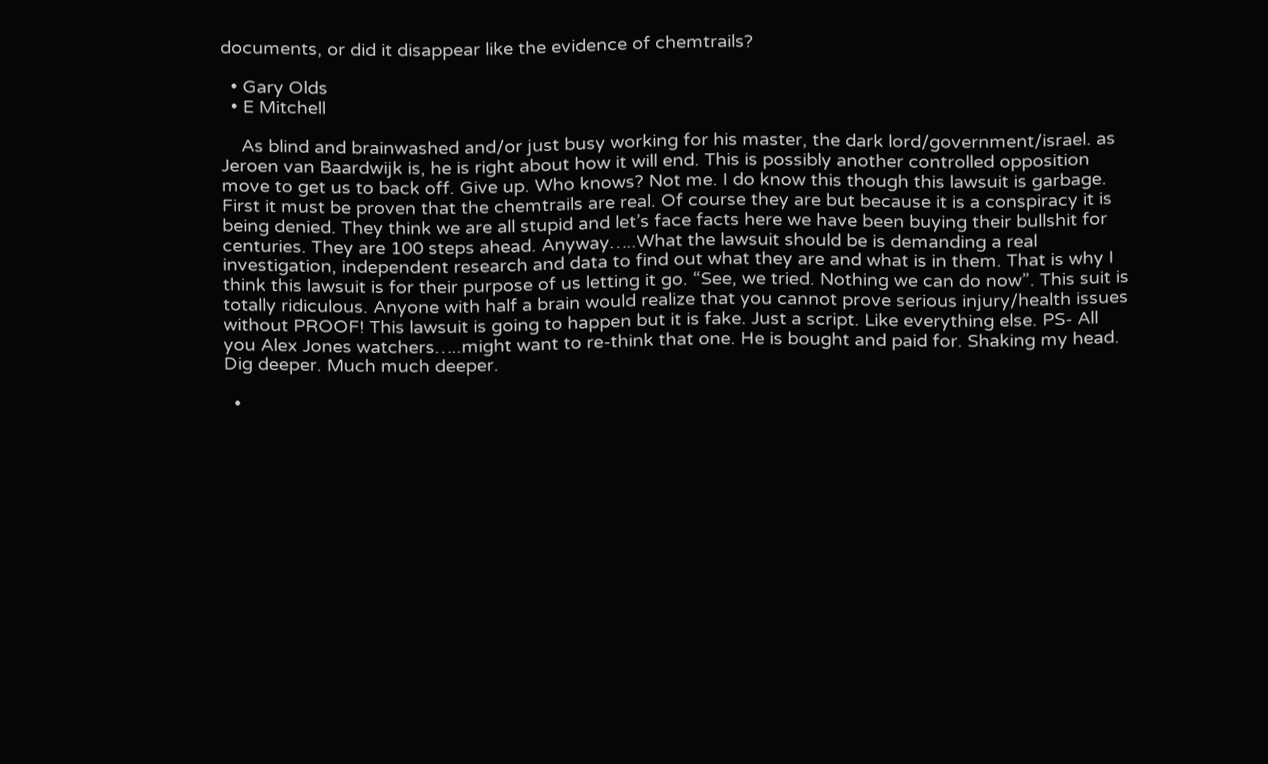documents, or did it disappear like the evidence of chemtrails?

  • Gary Olds
  • E Mitchell

    As blind and brainwashed and/or just busy working for his master, the dark lord/government/israel. as Jeroen van Baardwijk is, he is right about how it will end. This is possibly another controlled opposition move to get us to back off. Give up. Who knows? Not me. I do know this though this lawsuit is garbage. First it must be proven that the chemtrails are real. Of course they are but because it is a conspiracy it is being denied. They think we are all stupid and let’s face facts here we have been buying their bullshit for centuries. They are 100 steps ahead. Anyway…..What the lawsuit should be is demanding a real investigation, independent research and data to find out what they are and what is in them. That is why I think this lawsuit is for their purpose of us letting it go. “See, we tried. Nothing we can do now”. This suit is totally ridiculous. Anyone with half a brain would realize that you cannot prove serious injury/health issues without PROOF! This lawsuit is going to happen but it is fake. Just a script. Like everything else. PS- All you Alex Jones watchers…..might want to re-think that one. He is bought and paid for. Shaking my head. Dig deeper. Much much deeper.

  •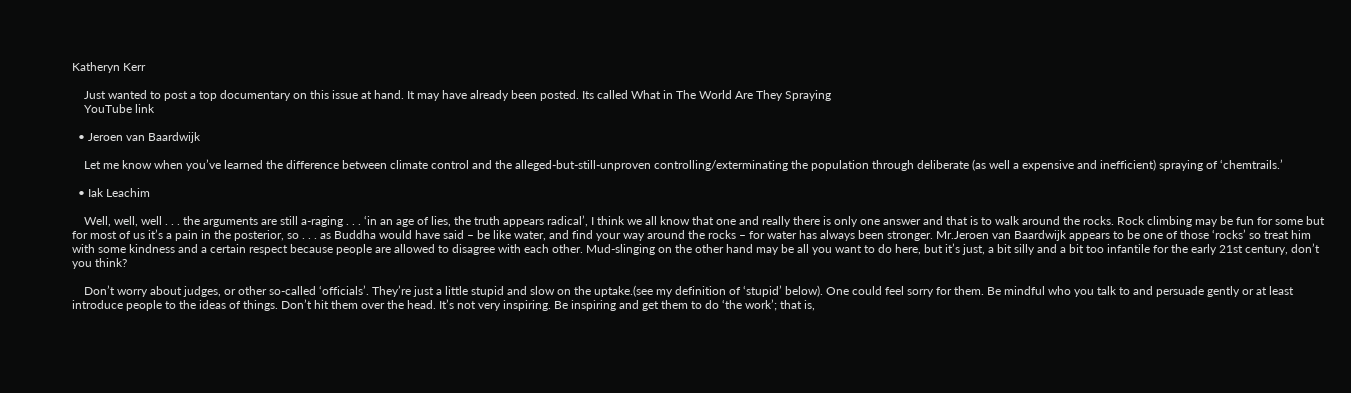Katheryn Kerr

    Just wanted to post a top documentary on this issue at hand. It may have already been posted. Its called What in The World Are They Spraying
    YouTube link

  • Jeroen van Baardwijk

    Let me know when you’ve learned the difference between climate control and the alleged-but-still-unproven controlling/exterminating the population through deliberate (as well a expensive and inefficient) spraying of ‘chemtrails.’

  • Iak Leachim

    Well, well, well . . . the arguments are still a-raging . . . ‘in an age of lies, the truth appears radical’, I think we all know that one and really there is only one answer and that is to walk around the rocks. Rock climbing may be fun for some but for most of us it’s a pain in the posterior, so . . . as Buddha would have said – be like water, and find your way around the rocks – for water has always been stronger. Mr.Jeroen van Baardwijk appears to be one of those ‘rocks’ so treat him with some kindness and a certain respect because people are allowed to disagree with each other. Mud-slinging on the other hand may be all you want to do here, but it’s just, a bit silly and a bit too infantile for the early 21st century, don’t you think?

    Don’t worry about judges, or other so-called ‘officials’. They’re just a little stupid and slow on the uptake.(see my definition of ‘stupid’ below). One could feel sorry for them. Be mindful who you talk to and persuade gently or at least introduce people to the ideas of things. Don’t hit them over the head. It’s not very inspiring. Be inspiring and get them to do ‘the work’; that is,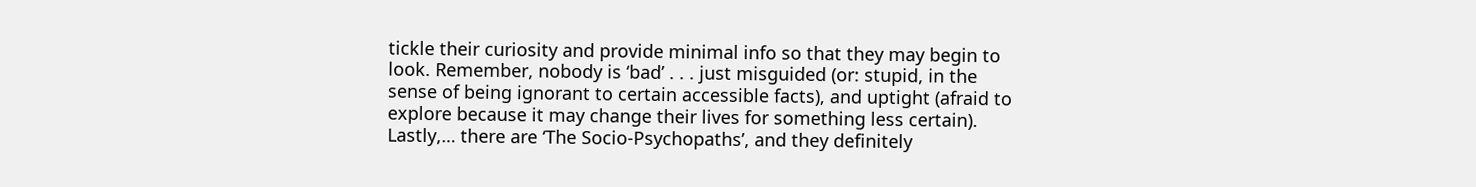tickle their curiosity and provide minimal info so that they may begin to look. Remember, nobody is ‘bad’ . . . just misguided (or: stupid, in the sense of being ignorant to certain accessible facts), and uptight (afraid to explore because it may change their lives for something less certain). Lastly,… there are ‘The Socio-Psychopaths’, and they definitely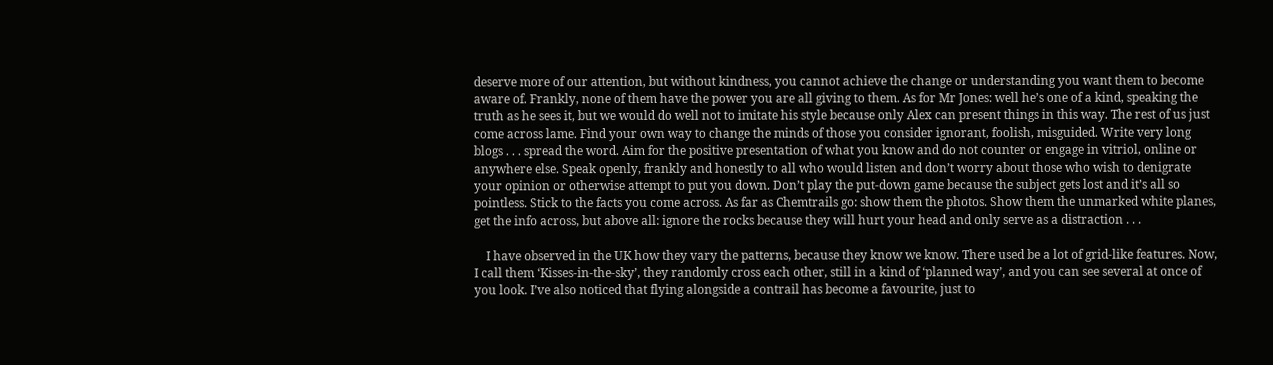deserve more of our attention, but without kindness, you cannot achieve the change or understanding you want them to become aware of. Frankly, none of them have the power you are all giving to them. As for Mr Jones: well he’s one of a kind, speaking the truth as he sees it, but we would do well not to imitate his style because only Alex can present things in this way. The rest of us just come across lame. Find your own way to change the minds of those you consider ignorant, foolish, misguided. Write very long blogs . . . spread the word. Aim for the positive presentation of what you know and do not counter or engage in vitriol, online or anywhere else. Speak openly, frankly and honestly to all who would listen and don’t worry about those who wish to denigrate your opinion or otherwise attempt to put you down. Don’t play the put-down game because the subject gets lost and it’s all so pointless. Stick to the facts you come across. As far as Chemtrails go: show them the photos. Show them the unmarked white planes, get the info across, but above all: ignore the rocks because they will hurt your head and only serve as a distraction . . .

    I have observed in the UK how they vary the patterns, because they know we know. There used be a lot of grid-like features. Now, I call them ‘Kisses-in-the-sky’, they randomly cross each other, still in a kind of ‘planned way’, and you can see several at once of you look. I’ve also noticed that flying alongside a contrail has become a favourite, just to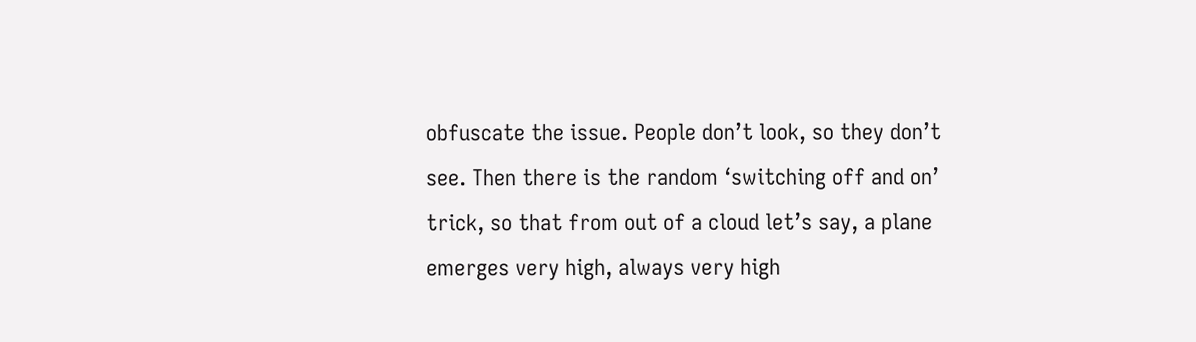obfuscate the issue. People don’t look, so they don’t see. Then there is the random ‘switching off and on’ trick, so that from out of a cloud let’s say, a plane emerges very high, always very high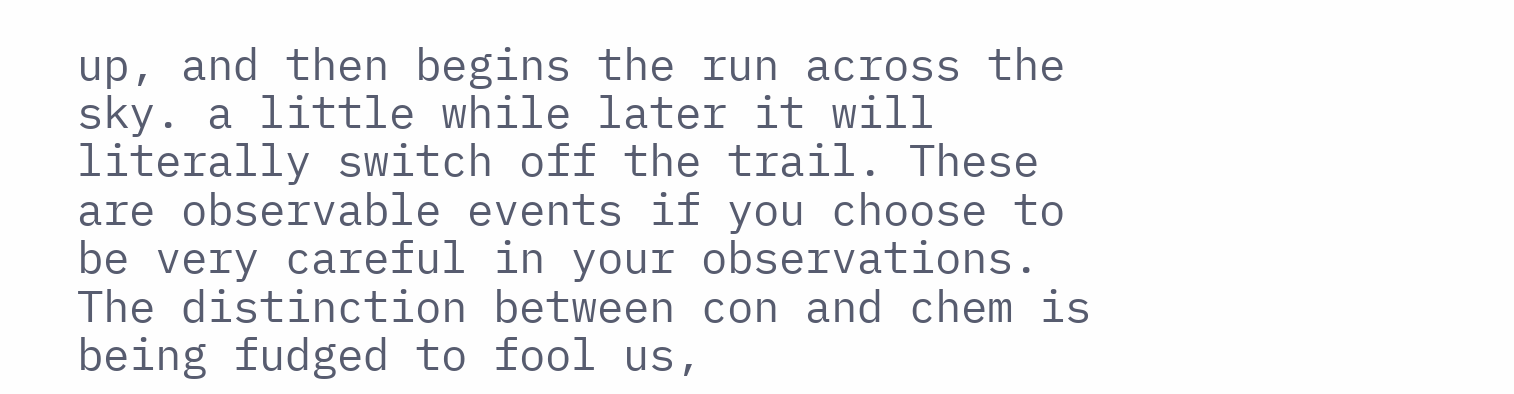up, and then begins the run across the sky. a little while later it will literally switch off the trail. These are observable events if you choose to be very careful in your observations. The distinction between con and chem is being fudged to fool us,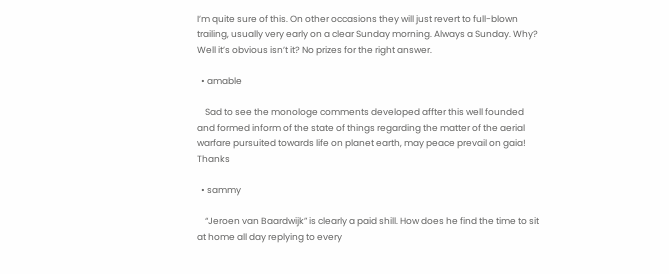I’m quite sure of this. On other occasions they will just revert to full-blown trailing, usually very early on a clear Sunday morning. Always a Sunday. Why? Well it’s obvious isn’t it? No prizes for the right answer.

  • amable

    Sad to see the monologe comments developed affter this well founded and formed inform of the state of things regarding the matter of the aerial warfare pursuited towards life on planet earth, may peace prevail on gaia! Thanks

  • sammy

    “Jeroen van Baardwijk” is clearly a paid shill. How does he find the time to sit at home all day replying to every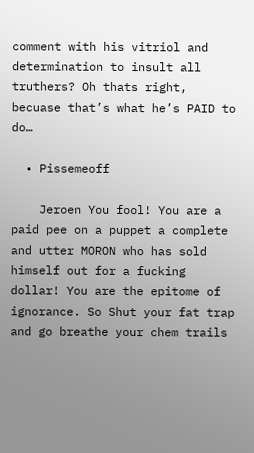comment with his vitriol and determination to insult all truthers? Oh thats right, becuase that’s what he’s PAID to do…

  • Pissemeoff

    Jeroen You fool! You are a paid pee on a puppet a complete and utter MORON who has sold himself out for a fucking dollar! You are the epitome of ignorance. So Shut your fat trap and go breathe your chem trails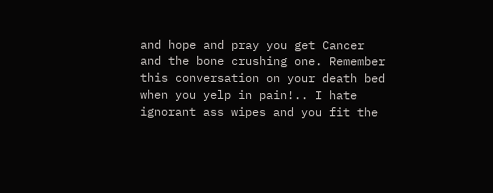and hope and pray you get Cancer and the bone crushing one. Remember this conversation on your death bed when you yelp in pain!.. I hate ignorant ass wipes and you fit the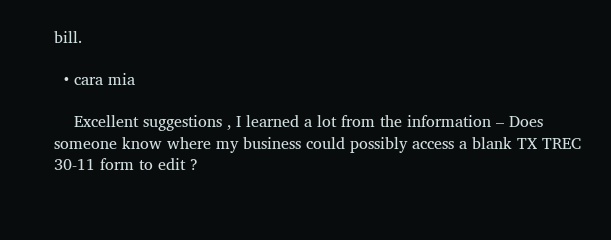bill.

  • cara mia

    Excellent suggestions , I learned a lot from the information – Does someone know where my business could possibly access a blank TX TREC 30-11 form to edit ?